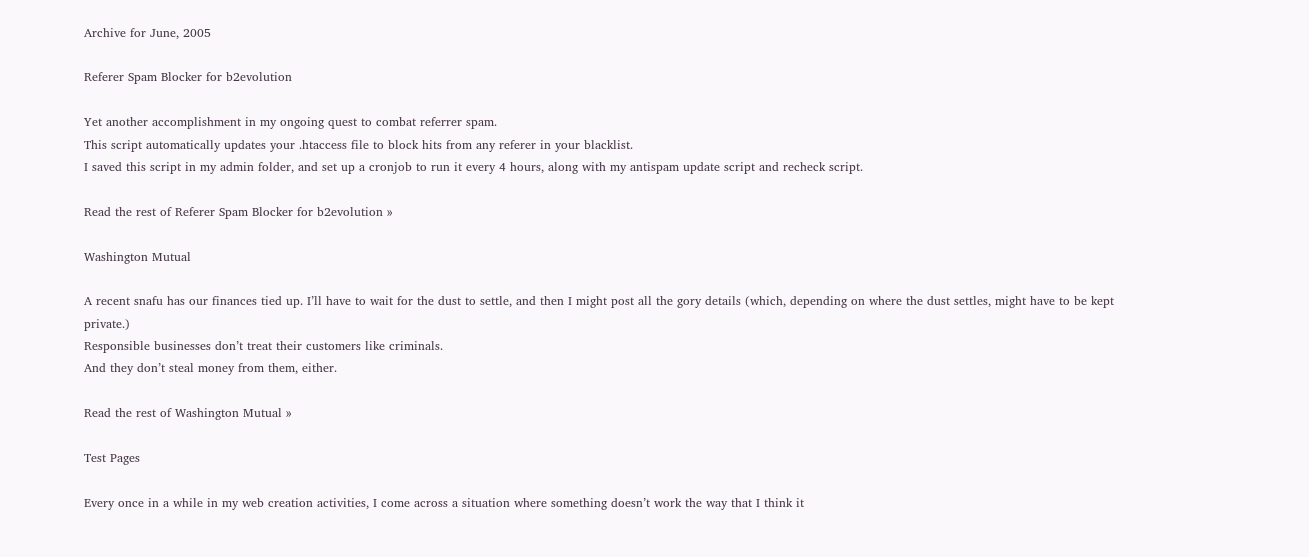Archive for June, 2005

Referer Spam Blocker for b2evolution

Yet another accomplishment in my ongoing quest to combat referrer spam.
This script automatically updates your .htaccess file to block hits from any referer in your blacklist.
I saved this script in my admin folder, and set up a cronjob to run it every 4 hours, along with my antispam update script and recheck script.

Read the rest of Referer Spam Blocker for b2evolution »

Washington Mutual

A recent snafu has our finances tied up. I’ll have to wait for the dust to settle, and then I might post all the gory details (which, depending on where the dust settles, might have to be kept private.)
Responsible businesses don’t treat their customers like criminals.
And they don’t steal money from them, either.

Read the rest of Washington Mutual »

Test Pages

Every once in a while in my web creation activities, I come across a situation where something doesn’t work the way that I think it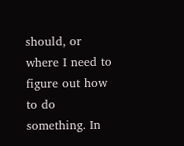should, or where I need to figure out how to do something. In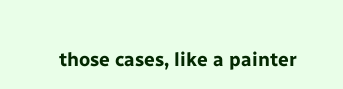those cases, like a painter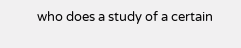who does a study of a certain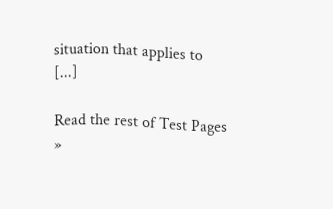situation that applies to [...]

Read the rest of Test Pages »